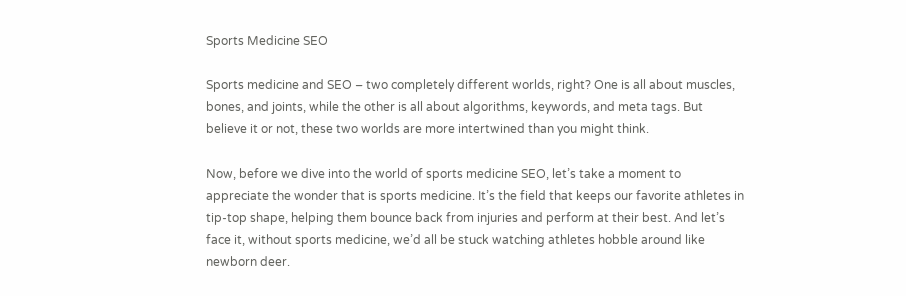Sports Medicine SEO

Sports medicine and SEO – two completely different worlds, right? One is all about muscles, bones, and joints, while the other is all about algorithms, keywords, and meta tags. But believe it or not, these two worlds are more intertwined than you might think.

Now, before we dive into the world of sports medicine SEO, let’s take a moment to appreciate the wonder that is sports medicine. It’s the field that keeps our favorite athletes in tip-top shape, helping them bounce back from injuries and perform at their best. And let’s face it, without sports medicine, we’d all be stuck watching athletes hobble around like newborn deer.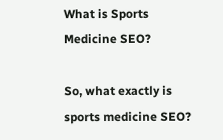What is Sports Medicine SEO?

So, what exactly is sports medicine SEO?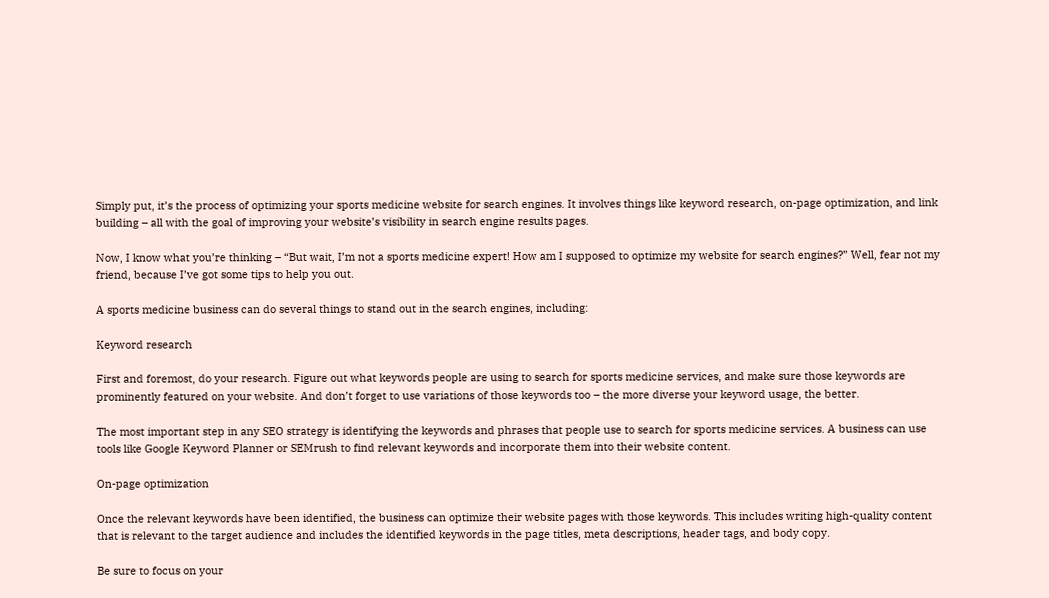Simply put, it’s the process of optimizing your sports medicine website for search engines. It involves things like keyword research, on-page optimization, and link building – all with the goal of improving your website’s visibility in search engine results pages.

Now, I know what you’re thinking – “But wait, I’m not a sports medicine expert! How am I supposed to optimize my website for search engines?” Well, fear not my friend, because I’ve got some tips to help you out.

A sports medicine business can do several things to stand out in the search engines, including:

Keyword research

First and foremost, do your research. Figure out what keywords people are using to search for sports medicine services, and make sure those keywords are prominently featured on your website. And don’t forget to use variations of those keywords too – the more diverse your keyword usage, the better.

The most important step in any SEO strategy is identifying the keywords and phrases that people use to search for sports medicine services. A business can use tools like Google Keyword Planner or SEMrush to find relevant keywords and incorporate them into their website content.

On-page optimization

Once the relevant keywords have been identified, the business can optimize their website pages with those keywords. This includes writing high-quality content that is relevant to the target audience and includes the identified keywords in the page titles, meta descriptions, header tags, and body copy.

Be sure to focus on your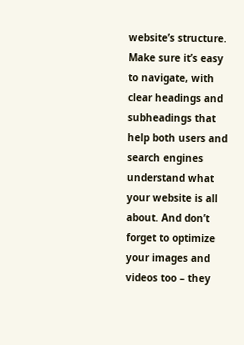website’s structure. Make sure it’s easy to navigate, with clear headings and subheadings that help both users and search engines understand what your website is all about. And don’t forget to optimize your images and videos too – they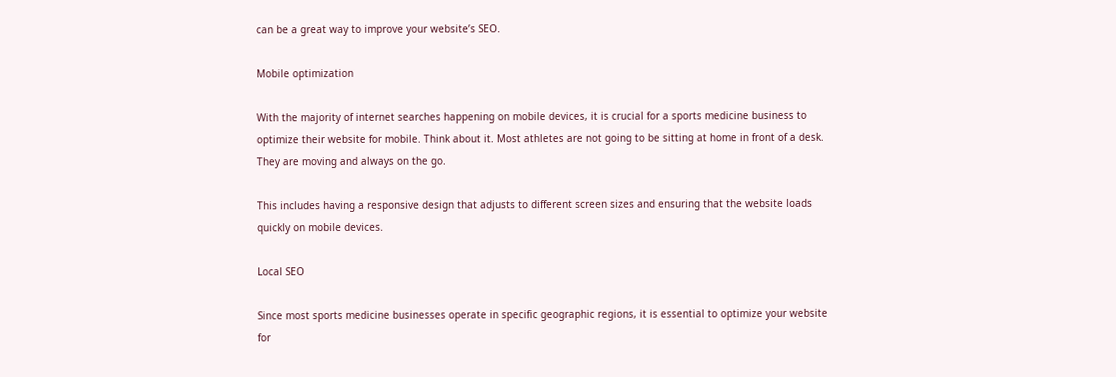can be a great way to improve your website’s SEO.

Mobile optimization

With the majority of internet searches happening on mobile devices, it is crucial for a sports medicine business to optimize their website for mobile. Think about it. Most athletes are not going to be sitting at home in front of a desk. They are moving and always on the go.

This includes having a responsive design that adjusts to different screen sizes and ensuring that the website loads quickly on mobile devices.

Local SEO

Since most sports medicine businesses operate in specific geographic regions, it is essential to optimize your website for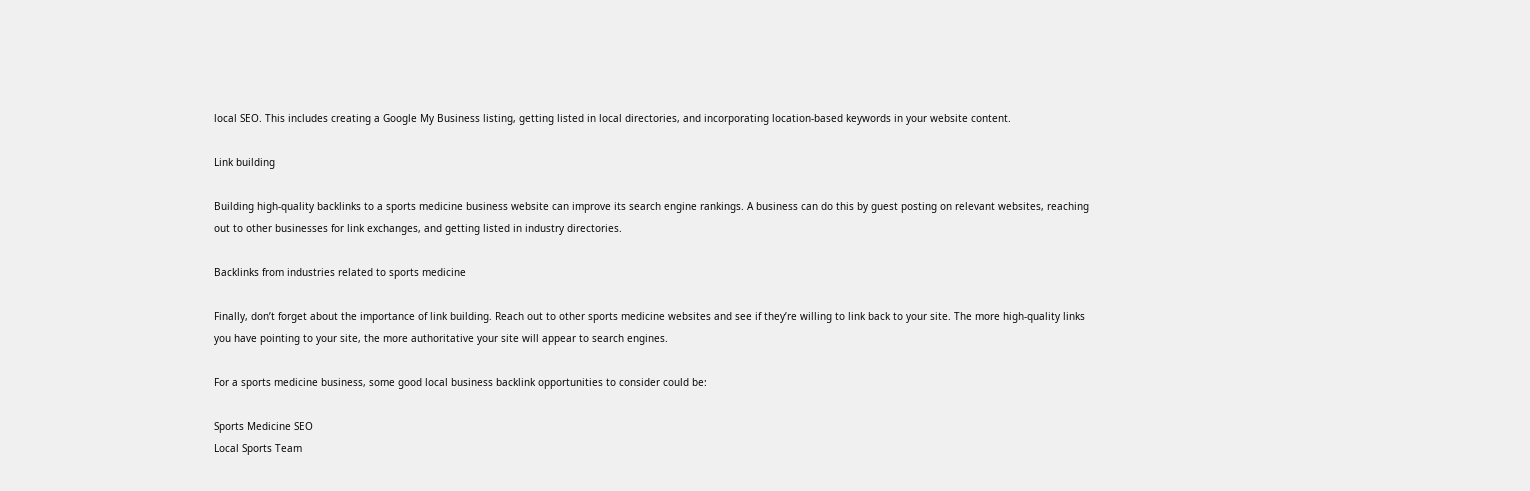local SEO. This includes creating a Google My Business listing, getting listed in local directories, and incorporating location-based keywords in your website content.

Link building

Building high-quality backlinks to a sports medicine business website can improve its search engine rankings. A business can do this by guest posting on relevant websites, reaching out to other businesses for link exchanges, and getting listed in industry directories.

Backlinks from industries related to sports medicine

Finally, don’t forget about the importance of link building. Reach out to other sports medicine websites and see if they’re willing to link back to your site. The more high-quality links you have pointing to your site, the more authoritative your site will appear to search engines.

For a sports medicine business, some good local business backlink opportunities to consider could be:

Sports Medicine SEO
Local Sports Team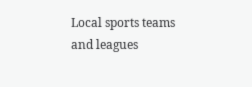Local sports teams and leagues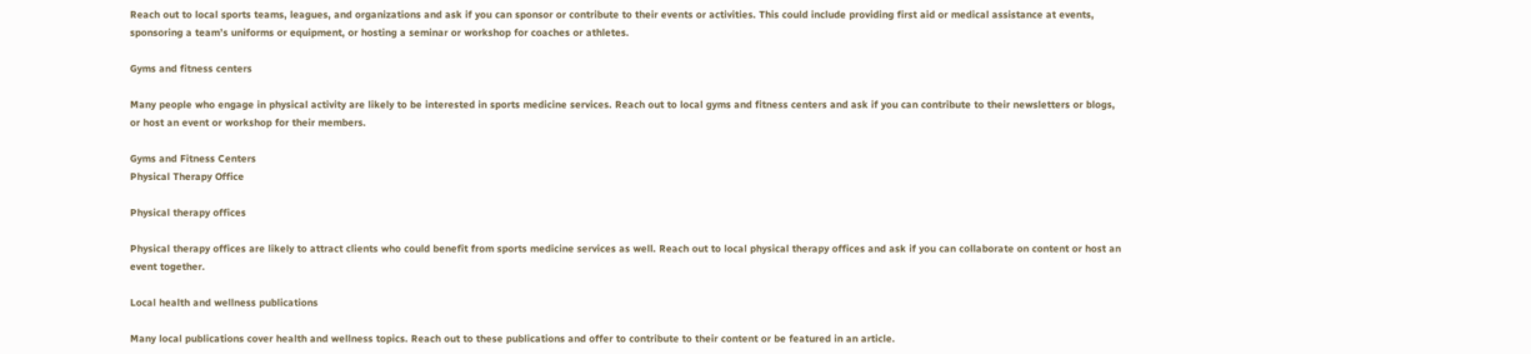Reach out to local sports teams, leagues, and organizations and ask if you can sponsor or contribute to their events or activities. This could include providing first aid or medical assistance at events, sponsoring a team’s uniforms or equipment, or hosting a seminar or workshop for coaches or athletes.

Gyms and fitness centers

Many people who engage in physical activity are likely to be interested in sports medicine services. Reach out to local gyms and fitness centers and ask if you can contribute to their newsletters or blogs, or host an event or workshop for their members.

Gyms and Fitness Centers
Physical Therapy Office

Physical therapy offices

Physical therapy offices are likely to attract clients who could benefit from sports medicine services as well. Reach out to local physical therapy offices and ask if you can collaborate on content or host an event together.

Local health and wellness publications

Many local publications cover health and wellness topics. Reach out to these publications and offer to contribute to their content or be featured in an article.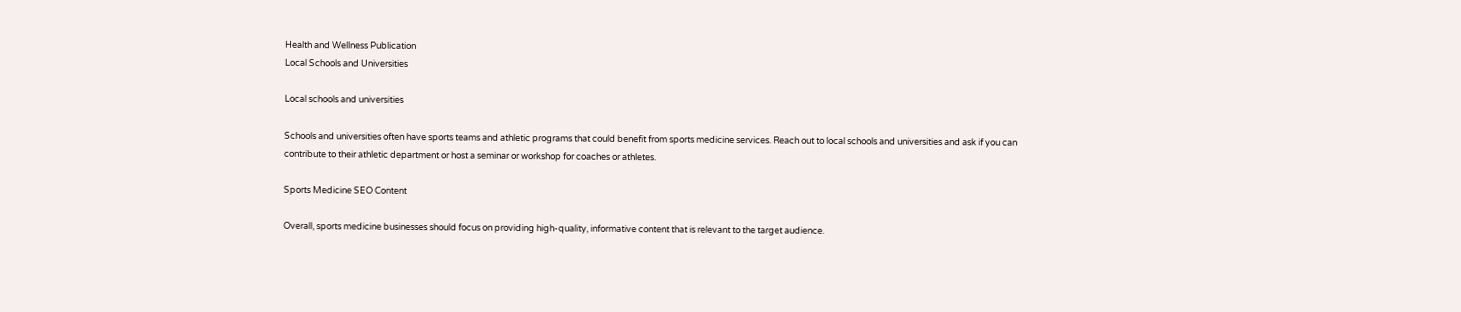Health and Wellness Publication
Local Schools and Universities

Local schools and universities

Schools and universities often have sports teams and athletic programs that could benefit from sports medicine services. Reach out to local schools and universities and ask if you can contribute to their athletic department or host a seminar or workshop for coaches or athletes.

Sports Medicine SEO Content

Overall, sports medicine businesses should focus on providing high-quality, informative content that is relevant to the target audience.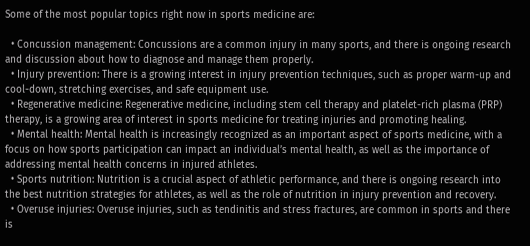Some of the most popular topics right now in sports medicine are:

  • Concussion management: Concussions are a common injury in many sports, and there is ongoing research and discussion about how to diagnose and manage them properly.
  • Injury prevention: There is a growing interest in injury prevention techniques, such as proper warm-up and cool-down, stretching exercises, and safe equipment use.
  • Regenerative medicine: Regenerative medicine, including stem cell therapy and platelet-rich plasma (PRP) therapy, is a growing area of interest in sports medicine for treating injuries and promoting healing.
  • Mental health: Mental health is increasingly recognized as an important aspect of sports medicine, with a focus on how sports participation can impact an individual’s mental health, as well as the importance of addressing mental health concerns in injured athletes.
  • Sports nutrition: Nutrition is a crucial aspect of athletic performance, and there is ongoing research into the best nutrition strategies for athletes, as well as the role of nutrition in injury prevention and recovery.
  • Overuse injuries: Overuse injuries, such as tendinitis and stress fractures, are common in sports and there is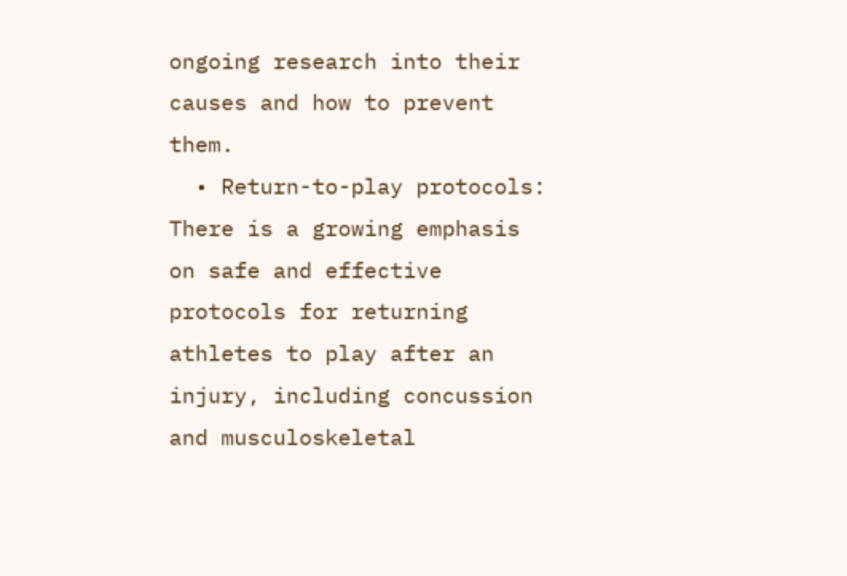ongoing research into their causes and how to prevent them.
  • Return-to-play protocols: There is a growing emphasis on safe and effective protocols for returning athletes to play after an injury, including concussion and musculoskeletal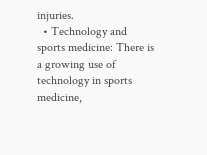injuries.
  • Technology and sports medicine: There is a growing use of technology in sports medicine,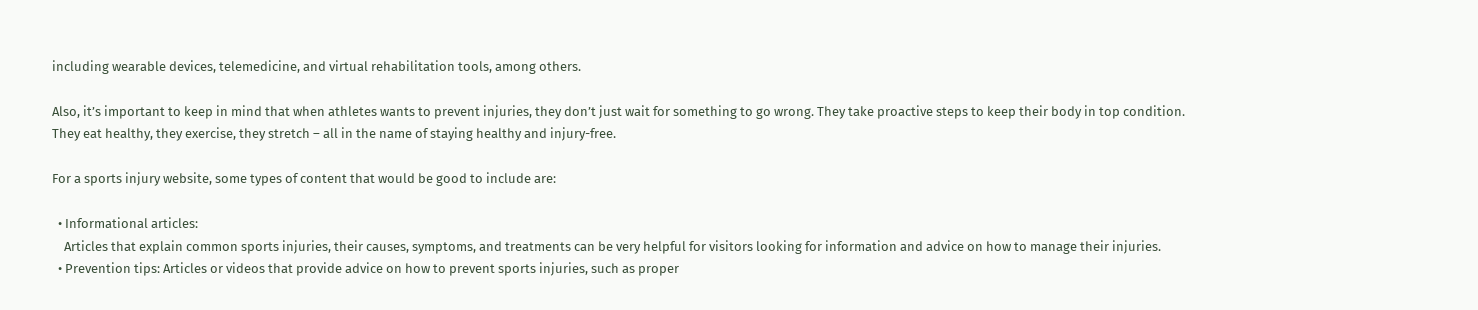including wearable devices, telemedicine, and virtual rehabilitation tools, among others.

Also, it’s important to keep in mind that when athletes wants to prevent injuries, they don’t just wait for something to go wrong. They take proactive steps to keep their body in top condition. They eat healthy, they exercise, they stretch – all in the name of staying healthy and injury-free.

For a sports injury website, some types of content that would be good to include are:

  • Informational articles:
    Articles that explain common sports injuries, their causes, symptoms, and treatments can be very helpful for visitors looking for information and advice on how to manage their injuries.
  • Prevention tips: Articles or videos that provide advice on how to prevent sports injuries, such as proper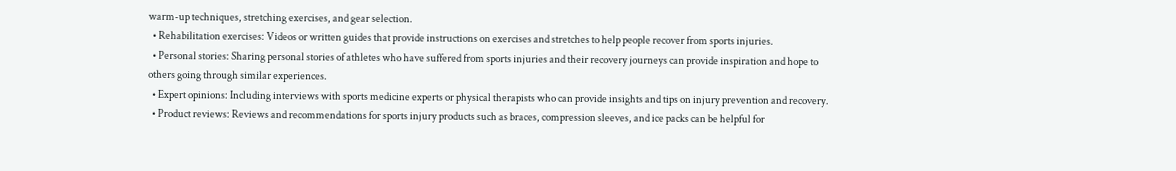warm-up techniques, stretching exercises, and gear selection.
  • Rehabilitation exercises: Videos or written guides that provide instructions on exercises and stretches to help people recover from sports injuries.
  • Personal stories: Sharing personal stories of athletes who have suffered from sports injuries and their recovery journeys can provide inspiration and hope to others going through similar experiences.
  • Expert opinions: Including interviews with sports medicine experts or physical therapists who can provide insights and tips on injury prevention and recovery.
  • Product reviews: Reviews and recommendations for sports injury products such as braces, compression sleeves, and ice packs can be helpful for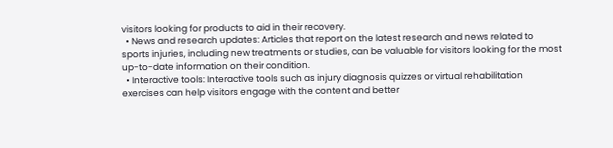visitors looking for products to aid in their recovery.
  • News and research updates: Articles that report on the latest research and news related to sports injuries, including new treatments or studies, can be valuable for visitors looking for the most up-to-date information on their condition.
  • Interactive tools: Interactive tools such as injury diagnosis quizzes or virtual rehabilitation exercises can help visitors engage with the content and better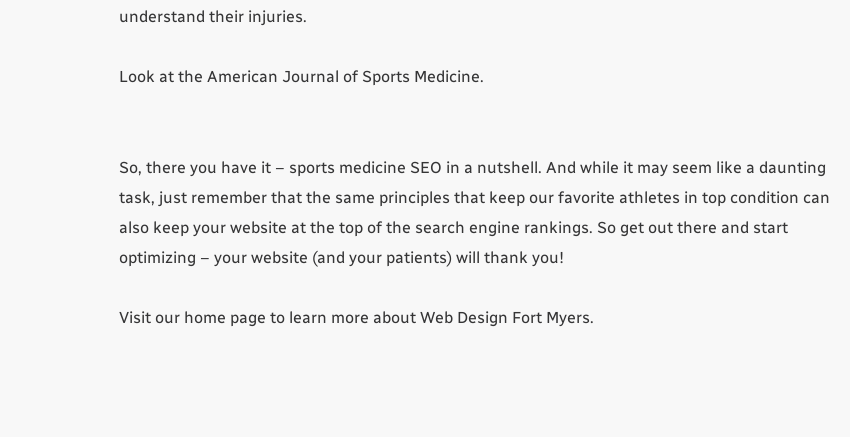understand their injuries.

Look at the American Journal of Sports Medicine.


So, there you have it – sports medicine SEO in a nutshell. And while it may seem like a daunting task, just remember that the same principles that keep our favorite athletes in top condition can also keep your website at the top of the search engine rankings. So get out there and start optimizing – your website (and your patients) will thank you!

Visit our home page to learn more about Web Design Fort Myers.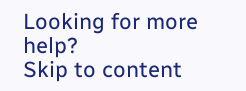Looking for more help?
Skip to content